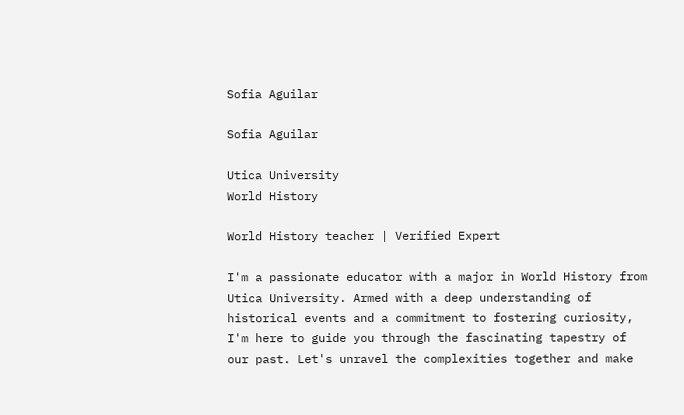Sofia Aguilar

Sofia Aguilar

Utica University
World History

World History teacher | Verified Expert

I'm a passionate educator with a major in World History from Utica University. Armed with a deep understanding of historical events and a commitment to fostering curiosity, I'm here to guide you through the fascinating tapestry of our past. Let's unravel the complexities together and make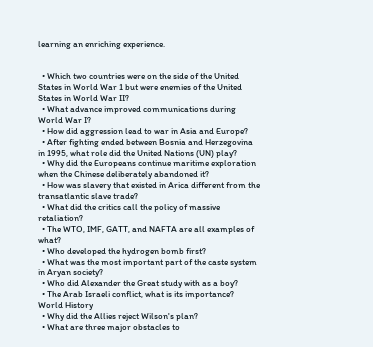learning an enriching experience.


  • Which two countries were on the side of the United States in World War 1 but were enemies of the United States in World War II?
  • What advance improved communications during World War I?
  • How did aggression lead to war in Asia and Europe?
  • After fighting ended between Bosnia and Herzegovina in 1995, what role did the United Nations (UN) play?
  • Why did the Europeans continue maritime exploration when the Chinese deliberately abandoned it?
  • How was slavery that existed in Arica different from the transatlantic slave trade?
  • What did the critics call the policy of massive retaliation?
  • The WTO, IMF, GATT, and NAFTA are all examples of what?
  • Who developed the hydrogen bomb first?
  • What was the most important part of the caste system in Aryan society?
  • Who did Alexander the Great study with as a boy?
  • The Arab Israeli conflict, what is its importance? World History
  • Why did the Allies reject Wilson's plan?
  • What are three major obstacles to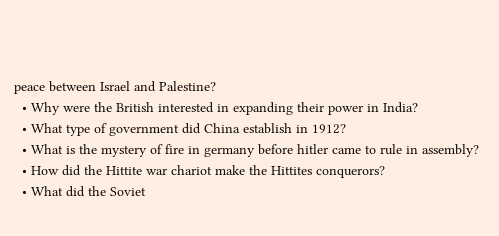peace between Israel and Palestine?
  • Why were the British interested in expanding their power in India?
  • What type of government did China establish in 1912?
  • What is the mystery of fire in germany before hitler came to rule in assembly?
  • How did the Hittite war chariot make the Hittites conquerors?
  • What did the Soviet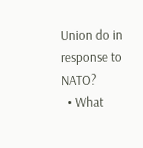Union do in response to NATO?
  • What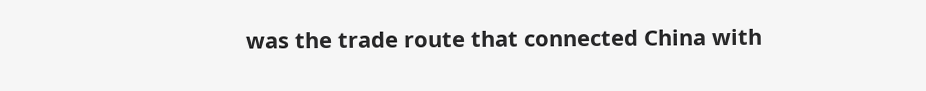was the trade route that connected China with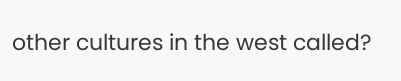other cultures in the west called?